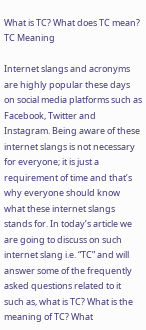What is TC? What does TC mean? TC Meaning

Internet slangs and acronyms are highly popular these days on social media platforms such as Facebook, Twitter and Instagram. Being aware of these internet slangs is not necessary for everyone; it is just a requirement of time and that’s why everyone should know what these internet slangs stands for. In today’s article we are going to discuss on such internet slang i.e. “TC” and will answer some of the frequently asked questions related to it such as, what is TC? What is the meaning of TC? What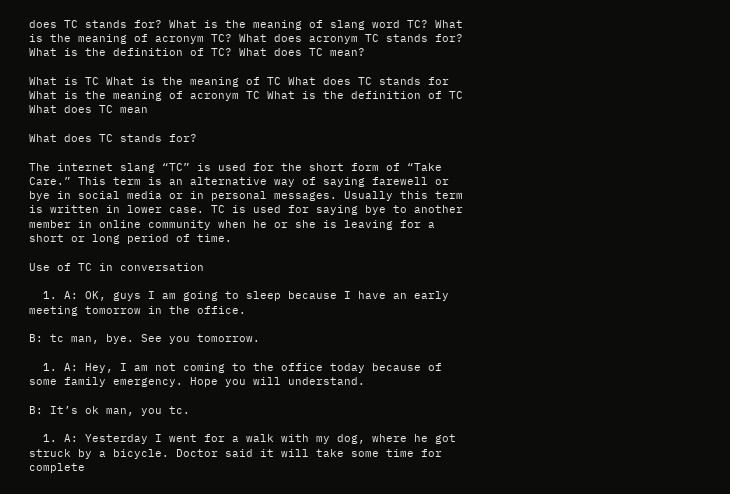does TC stands for? What is the meaning of slang word TC? What is the meaning of acronym TC? What does acronym TC stands for? What is the definition of TC? What does TC mean?

What is TC What is the meaning of TC What does TC stands for What is the meaning of acronym TC What is the definition of TC What does TC mean

What does TC stands for?

The internet slang “TC” is used for the short form of “Take Care.” This term is an alternative way of saying farewell or bye in social media or in personal messages. Usually this term is written in lower case. TC is used for saying bye to another member in online community when he or she is leaving for a short or long period of time.

Use of TC in conversation

  1. A: OK, guys I am going to sleep because I have an early meeting tomorrow in the office.

B: tc man, bye. See you tomorrow.

  1. A: Hey, I am not coming to the office today because of some family emergency. Hope you will understand.

B: It’s ok man, you tc.

  1. A: Yesterday I went for a walk with my dog, where he got struck by a bicycle. Doctor said it will take some time for complete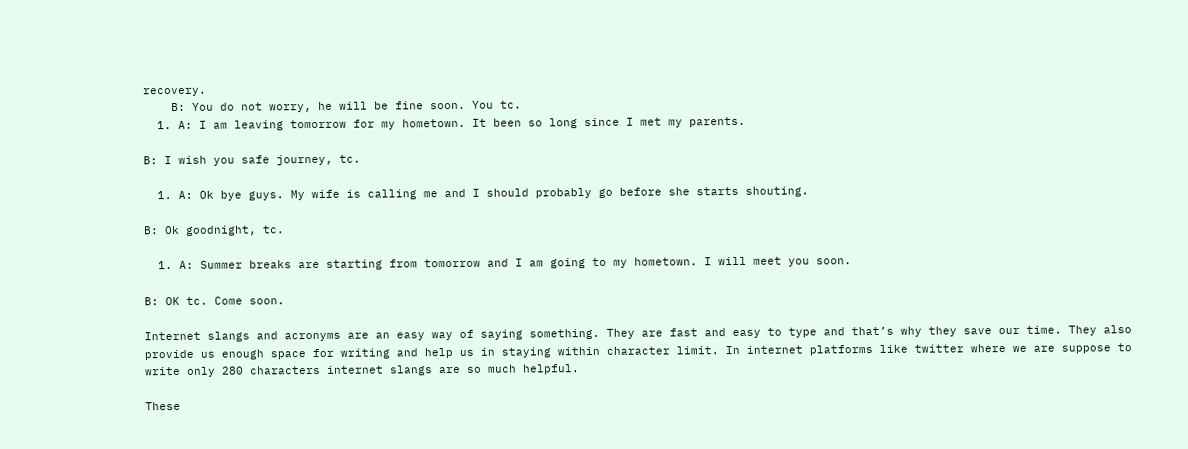recovery.
    B: You do not worry, he will be fine soon. You tc.
  1. A: I am leaving tomorrow for my hometown. It been so long since I met my parents.

B: I wish you safe journey, tc.

  1. A: Ok bye guys. My wife is calling me and I should probably go before she starts shouting.

B: Ok goodnight, tc.

  1. A: Summer breaks are starting from tomorrow and I am going to my hometown. I will meet you soon.

B: OK tc. Come soon.

Internet slangs and acronyms are an easy way of saying something. They are fast and easy to type and that’s why they save our time. They also provide us enough space for writing and help us in staying within character limit. In internet platforms like twitter where we are suppose to write only 280 characters internet slangs are so much helpful.

These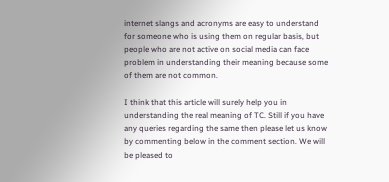internet slangs and acronyms are easy to understand for someone who is using them on regular basis, but people who are not active on social media can face problem in understanding their meaning because some of them are not common.

I think that this article will surely help you in understanding the real meaning of TC. Still if you have any queries regarding the same then please let us know by commenting below in the comment section. We will be pleased to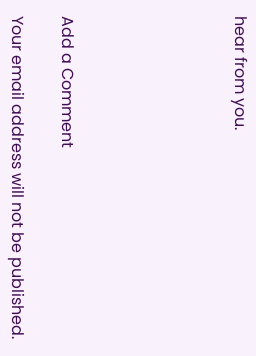hear from you.






Add a Comment

Your email address will not be published.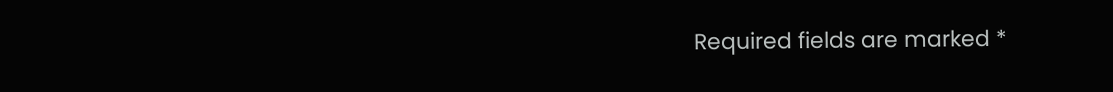Required fields are marked *